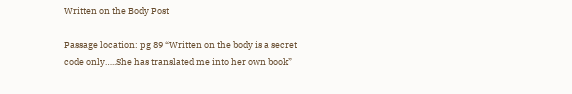Written on the Body Post

Passage location: pg 89 “Written on the body is a secret code only…..She has translated me into her own book”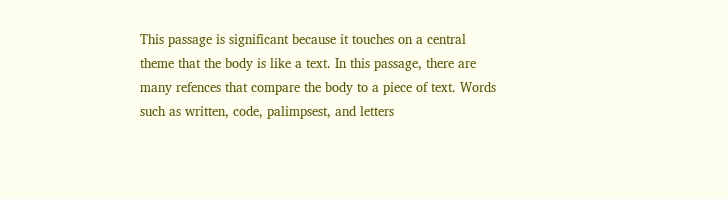This passage is significant because it touches on a central theme that the body is like a text. In this passage, there are many refences that compare the body to a piece of text. Words such as written, code, palimpsest, and letters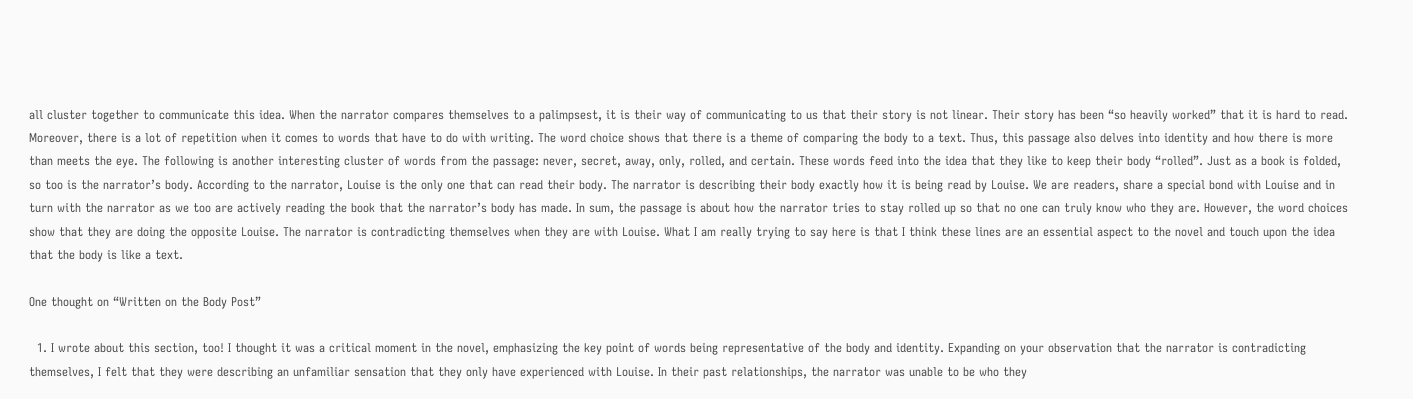all cluster together to communicate this idea. When the narrator compares themselves to a palimpsest, it is their way of communicating to us that their story is not linear. Their story has been “so heavily worked” that it is hard to read. Moreover, there is a lot of repetition when it comes to words that have to do with writing. The word choice shows that there is a theme of comparing the body to a text. Thus, this passage also delves into identity and how there is more than meets the eye. The following is another interesting cluster of words from the passage: never, secret, away, only, rolled, and certain. These words feed into the idea that they like to keep their body “rolled”. Just as a book is folded, so too is the narrator’s body. According to the narrator, Louise is the only one that can read their body. The narrator is describing their body exactly how it is being read by Louise. We are readers, share a special bond with Louise and in turn with the narrator as we too are actively reading the book that the narrator’s body has made. In sum, the passage is about how the narrator tries to stay rolled up so that no one can truly know who they are. However, the word choices show that they are doing the opposite Louise. The narrator is contradicting themselves when they are with Louise. What I am really trying to say here is that I think these lines are an essential aspect to the novel and touch upon the idea that the body is like a text.

One thought on “Written on the Body Post”

  1. I wrote about this section, too! I thought it was a critical moment in the novel, emphasizing the key point of words being representative of the body and identity. Expanding on your observation that the narrator is contradicting themselves, I felt that they were describing an unfamiliar sensation that they only have experienced with Louise. In their past relationships, the narrator was unable to be who they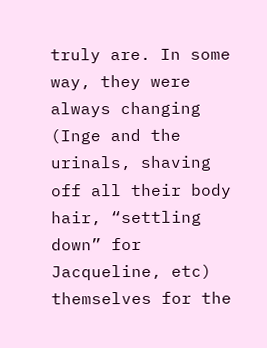truly are. In some way, they were always changing (Inge and the urinals, shaving off all their body hair, “settling down” for Jacqueline, etc) themselves for the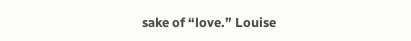sake of “love.” Louise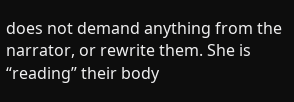does not demand anything from the narrator, or rewrite them. She is “reading” their body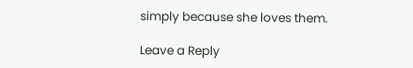simply because she loves them.

Leave a Reply